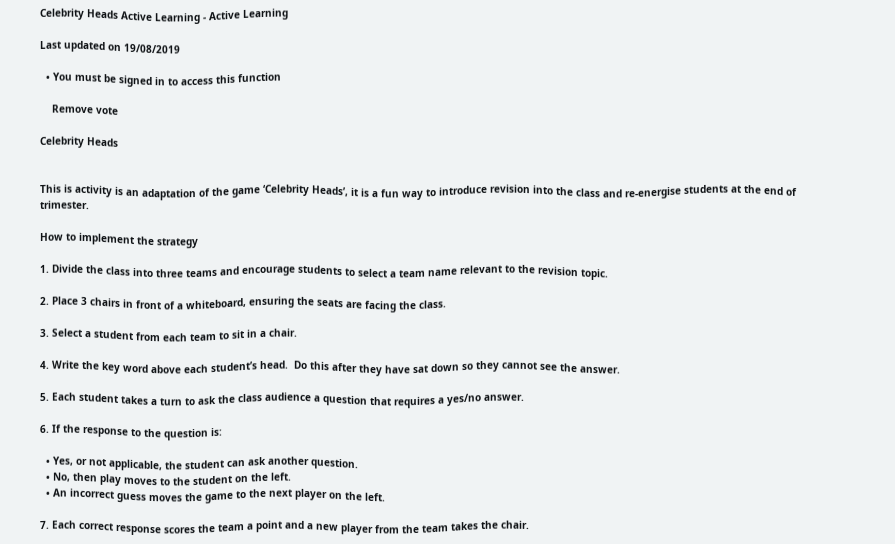Celebrity Heads Active Learning - Active Learning

Last updated on 19/08/2019

  • You must be signed in to access this function

    Remove vote

Celebrity Heads


This is activity is an adaptation of the game ‘Celebrity Heads’, it is a fun way to introduce revision into the class and re-energise students at the end of trimester.

How to implement the strategy

1. Divide the class into three teams and encourage students to select a team name relevant to the revision topic.

2. Place 3 chairs in front of a whiteboard, ensuring the seats are facing the class.

3. Select a student from each team to sit in a chair.

4. Write the key word above each student’s head.  Do this after they have sat down so they cannot see the answer.

5. Each student takes a turn to ask the class audience a question that requires a yes/no answer.

6. If the response to the question is:

  • Yes, or not applicable, the student can ask another question.
  • No, then play moves to the student on the left.
  • An incorrect guess moves the game to the next player on the left.

7. Each correct response scores the team a point and a new player from the team takes the chair.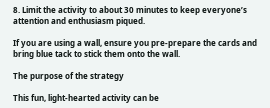8. Limit the activity to about 30 minutes to keep everyone’s attention and enthusiasm piqued.

If you are using a wall, ensure you pre-prepare the cards and bring blue tack to stick them onto the wall.

The purpose of the strategy

This fun, light-hearted activity can be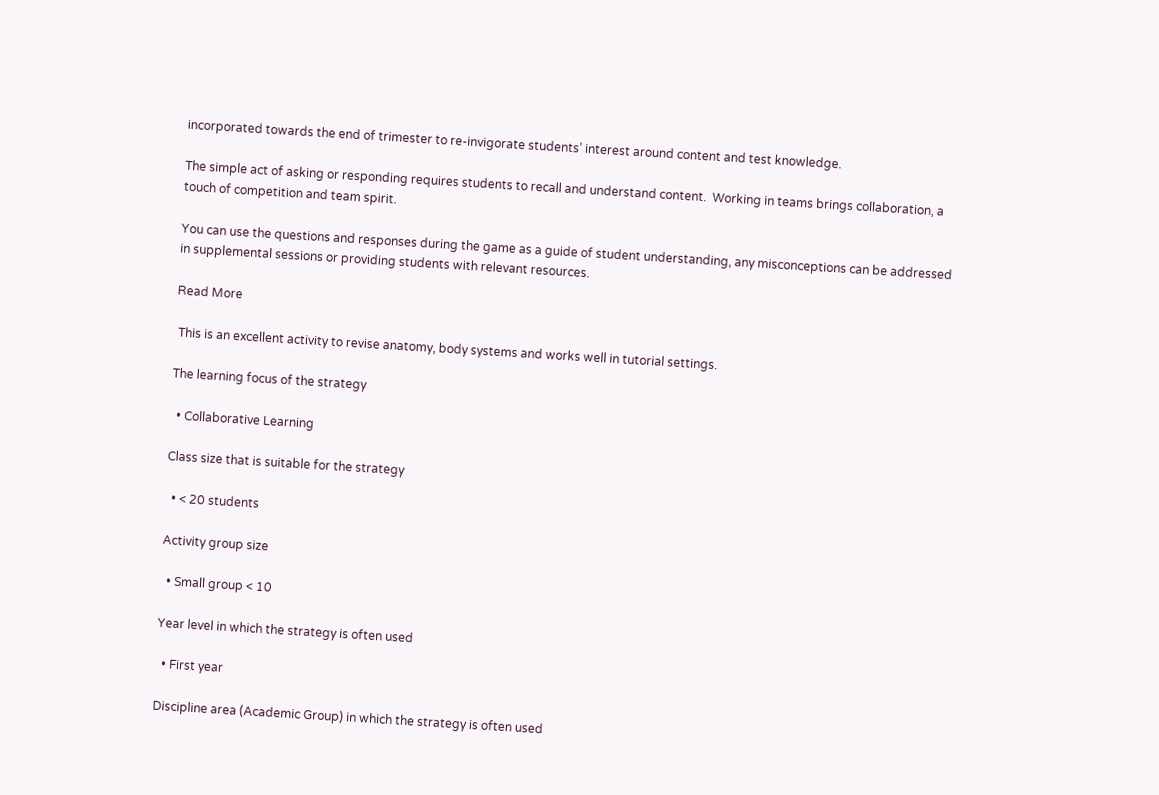incorporated towards the end of trimester to re-invigorate students’ interest around content and test knowledge.

The simple act of asking or responding requires students to recall and understand content.  Working in teams brings collaboration, a touch of competition and team spirit.

You can use the questions and responses during the game as a guide of student understanding, any misconceptions can be addressed in supplemental sessions or providing students with relevant resources.

Read More

 This is an excellent activity to revise anatomy, body systems and works well in tutorial settings.

The learning focus of the strategy

  • Collaborative Learning

Class size that is suitable for the strategy

  • < 20 students

Activity group size

  • Small group < 10

Year level in which the strategy is often used

  • First year

Discipline area (Academic Group) in which the strategy is often used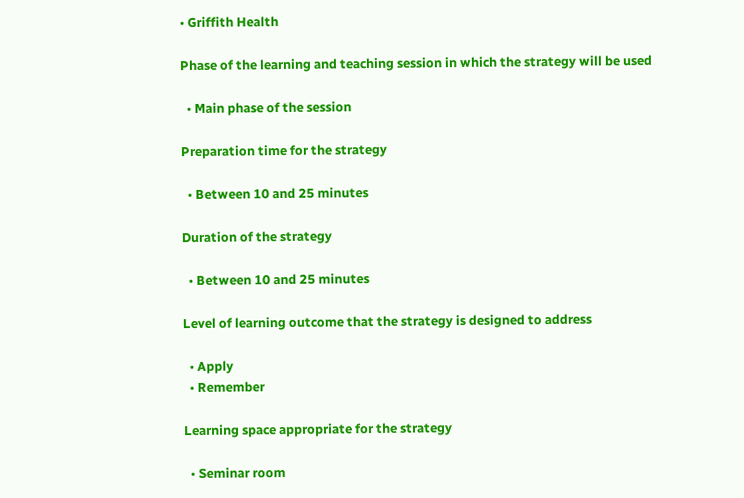• Griffith Health

Phase of the learning and teaching session in which the strategy will be used

  • Main phase of the session

Preparation time for the strategy

  • Between 10 and 25 minutes

Duration of the strategy

  • Between 10 and 25 minutes

Level of learning outcome that the strategy is designed to address

  • Apply
  • Remember

Learning space appropriate for the strategy

  • Seminar room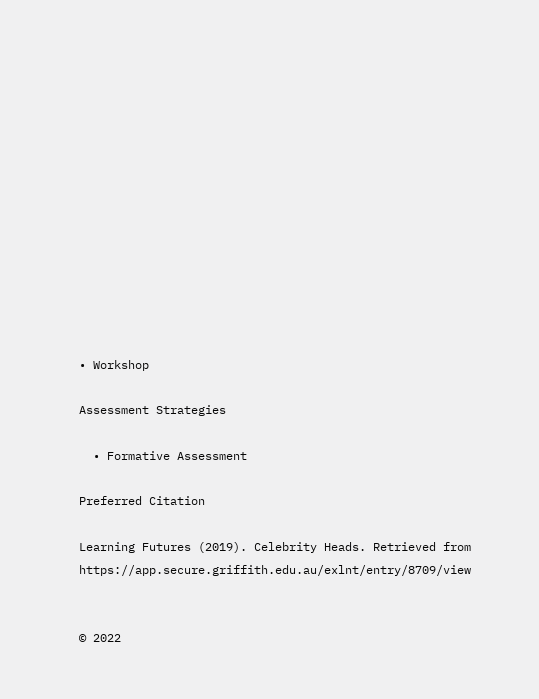• Workshop

Assessment Strategies

  • Formative Assessment

Preferred Citation

Learning Futures (2019). Celebrity Heads. Retrieved from https://app.secure.griffith.edu.au/exlnt/entry/8709/view


© 2022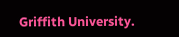Griffith University.